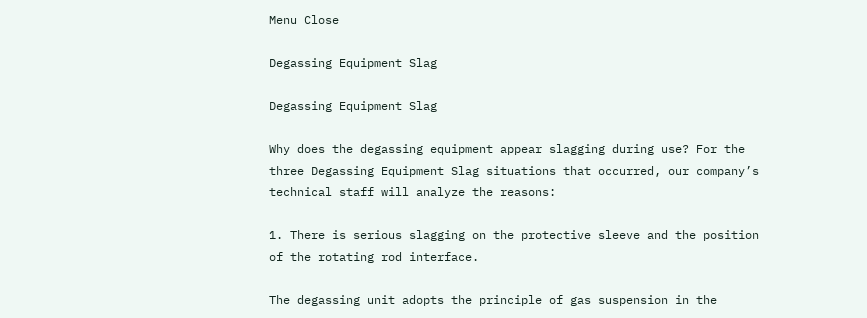Menu Close

Degassing Equipment Slag

Degassing Equipment Slag

Why does the degassing equipment appear slagging during use? For the three Degassing Equipment Slag situations that occurred, our company’s technical staff will analyze the reasons:

1. There is serious slagging on the protective sleeve and the position of the rotating rod interface.

The degassing unit adopts the principle of gas suspension in the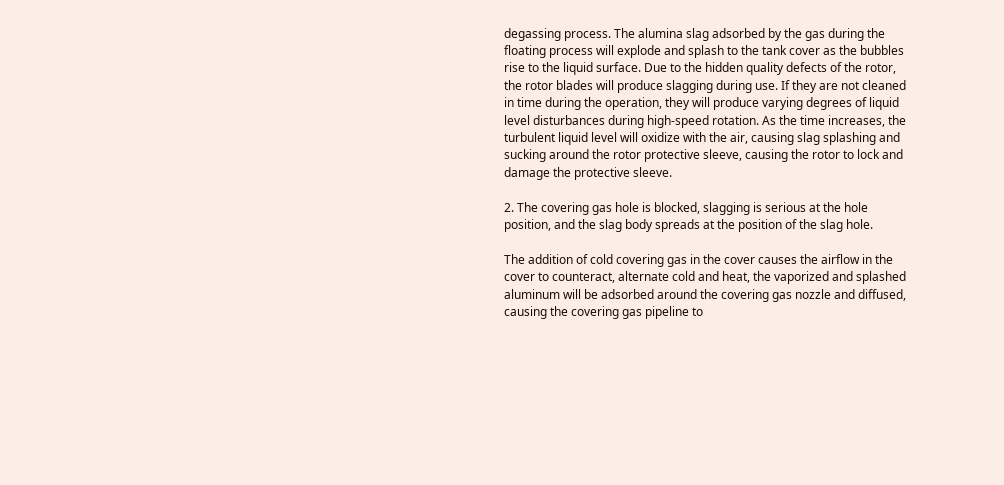degassing process. The alumina slag adsorbed by the gas during the floating process will explode and splash to the tank cover as the bubbles rise to the liquid surface. Due to the hidden quality defects of the rotor, the rotor blades will produce slagging during use. If they are not cleaned in time during the operation, they will produce varying degrees of liquid level disturbances during high-speed rotation. As the time increases, the turbulent liquid level will oxidize with the air, causing slag splashing and sucking around the rotor protective sleeve, causing the rotor to lock and damage the protective sleeve.

2. The covering gas hole is blocked, slagging is serious at the hole position, and the slag body spreads at the position of the slag hole.

The addition of cold covering gas in the cover causes the airflow in the cover to counteract, alternate cold and heat, the vaporized and splashed aluminum will be adsorbed around the covering gas nozzle and diffused, causing the covering gas pipeline to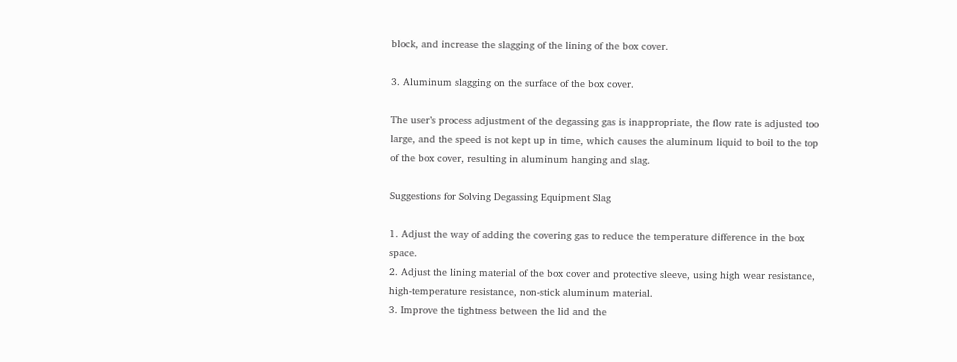block, and increase the slagging of the lining of the box cover.

3. Aluminum slagging on the surface of the box cover.

The user’s process adjustment of the degassing gas is inappropriate, the flow rate is adjusted too large, and the speed is not kept up in time, which causes the aluminum liquid to boil to the top of the box cover, resulting in aluminum hanging and slag.

Suggestions for Solving Degassing Equipment Slag

1. Adjust the way of adding the covering gas to reduce the temperature difference in the box space.
2. Adjust the lining material of the box cover and protective sleeve, using high wear resistance, high-temperature resistance, non-stick aluminum material.
3. Improve the tightness between the lid and the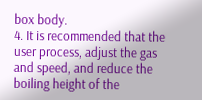box body.
4. It is recommended that the user process, adjust the gas and speed, and reduce the boiling height of the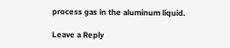process gas in the aluminum liquid.

Leave a Reply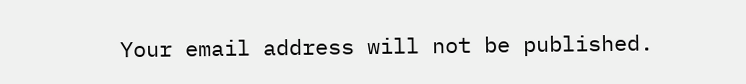Your email address will not be published.